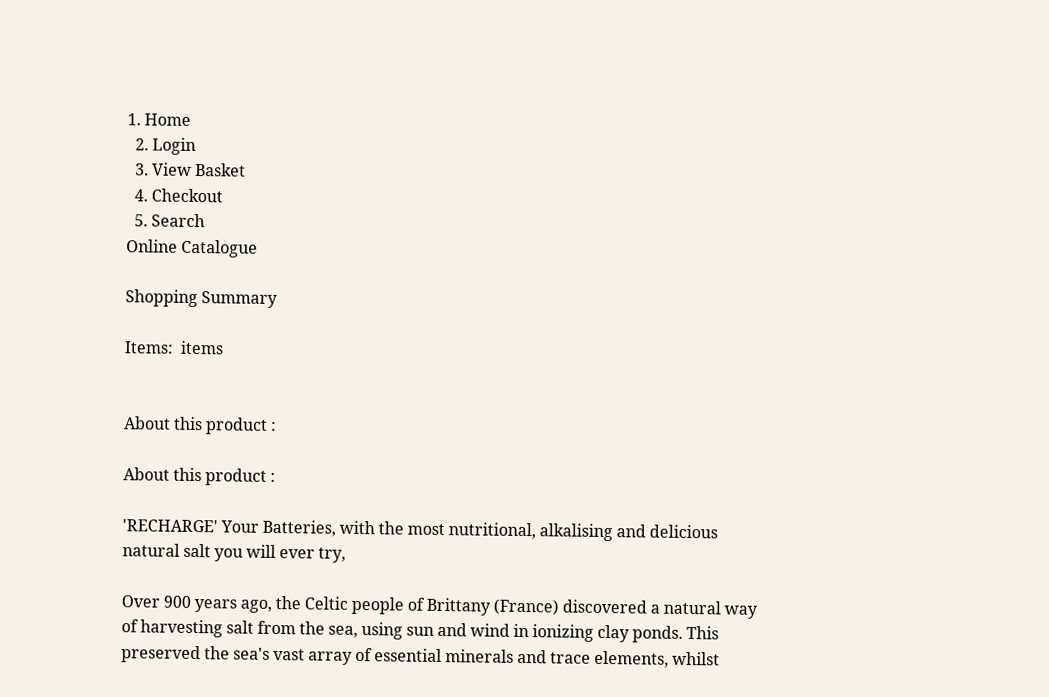1. Home
  2. Login
  3. View Basket
  4. Checkout
  5. Search
Online Catalogue

Shopping Summary

Items:  items


About this product :

About this product :

'RECHARGE' Your Batteries, with the most nutritional, alkalising and delicious natural salt you will ever try,

Over 900 years ago, the Celtic people of Brittany (France) discovered a natural way of harvesting salt from the sea, using sun and wind in ionizing clay ponds. This preserved the sea's vast array of essential minerals and trace elements, whilst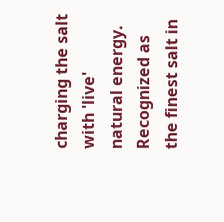charging the salt with 'live' natural energy. Recognized as the finest salt in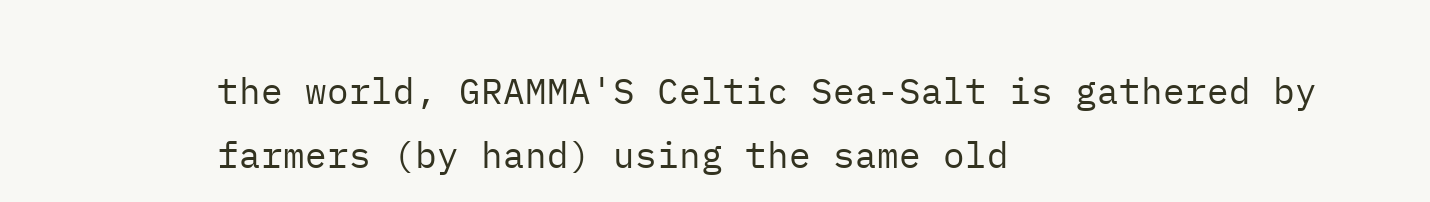the world, GRAMMA'S Celtic Sea-Salt is gathered by farmers (by hand) using the same old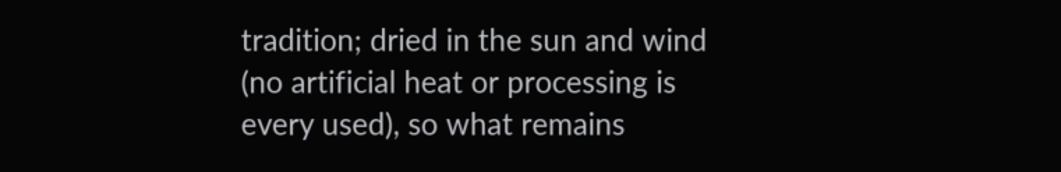tradition; dried in the sun and wind (no artificial heat or processing is every used), so what remains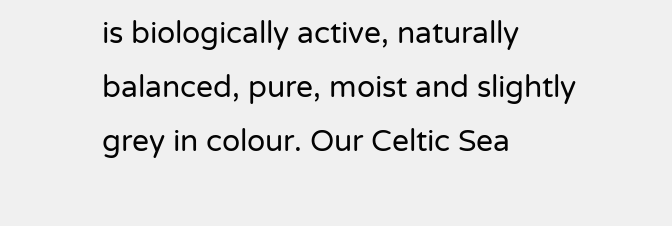is biologically active, naturally balanced, pure, moist and slightly grey in colour. Our Celtic Sea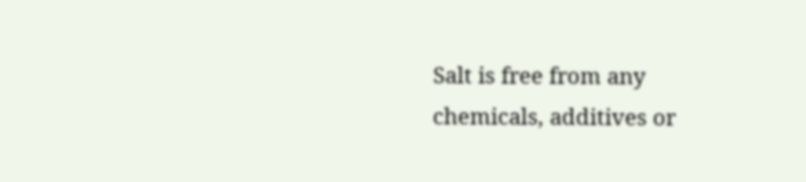Salt is free from any chemicals, additives or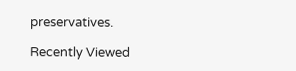preservatives.

Recently Viewed